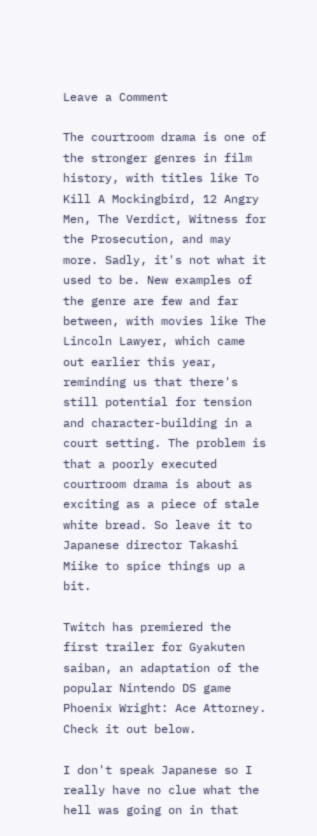Leave a Comment

The courtroom drama is one of the stronger genres in film history, with titles like To Kill A Mockingbird, 12 Angry Men, The Verdict, Witness for the Prosecution, and may more. Sadly, it's not what it used to be. New examples of the genre are few and far between, with movies like The Lincoln Lawyer, which came out earlier this year, reminding us that there's still potential for tension and character-building in a court setting. The problem is that a poorly executed courtroom drama is about as exciting as a piece of stale white bread. So leave it to Japanese director Takashi Miike to spice things up a bit.

Twitch has premiered the first trailer for Gyakuten saiban, an adaptation of the popular Nintendo DS game Phoenix Wright: Ace Attorney. Check it out below.

I don't speak Japanese so I really have no clue what the hell was going on in that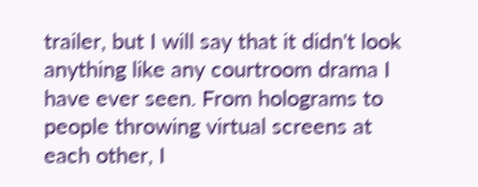trailer, but I will say that it didn't look anything like any courtroom drama I have ever seen. From holograms to people throwing virtual screens at each other, I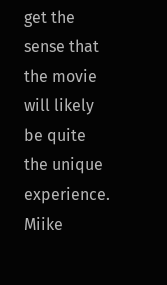get the sense that the movie will likely be quite the unique experience. Miike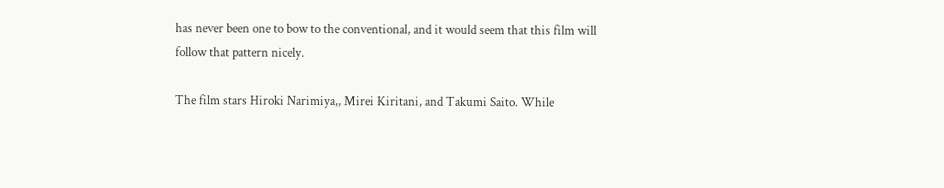has never been one to bow to the conventional, and it would seem that this film will follow that pattern nicely.

The film stars Hiroki Narimiya,, Mirei Kiritani, and Takumi Saito. While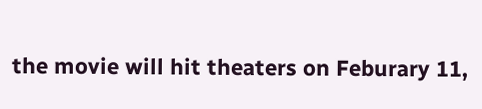the movie will hit theaters on Feburary 11,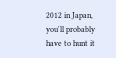2012 in Japan, you'll probably have to hunt it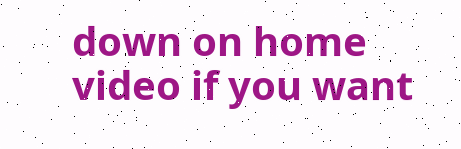down on home video if you want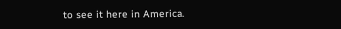to see it here in America.